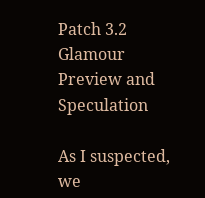Patch 3.2 Glamour Preview and Speculation

As I suspected, we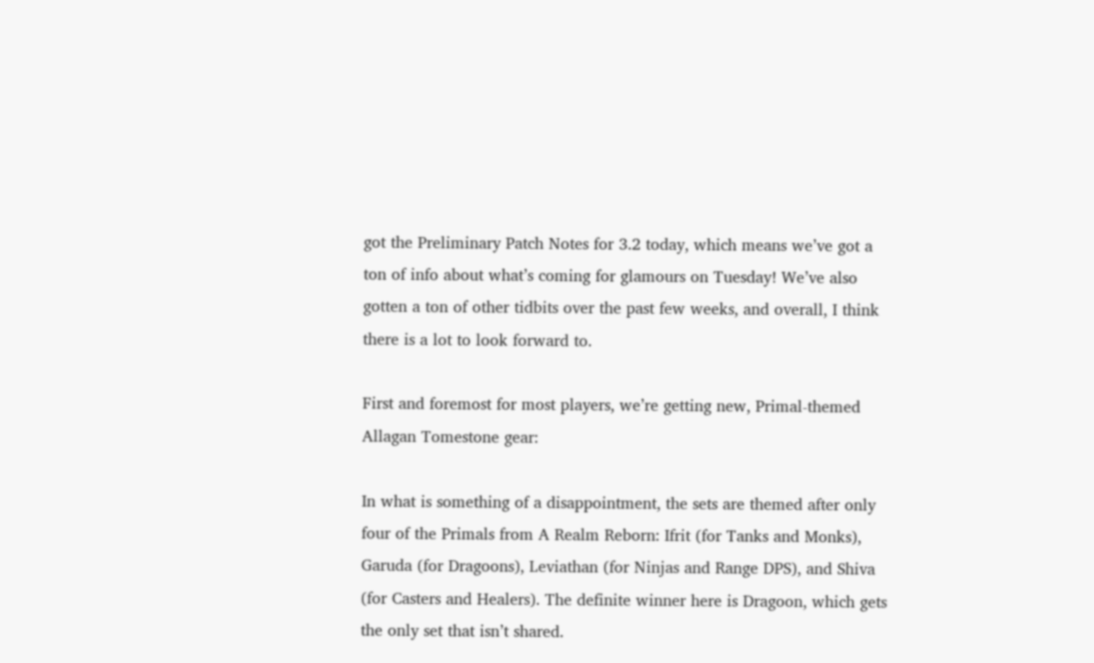got the Preliminary Patch Notes for 3.2 today, which means we’ve got a ton of info about what’s coming for glamours on Tuesday! We’ve also gotten a ton of other tidbits over the past few weeks, and overall, I think there is a lot to look forward to.

First and foremost for most players, we’re getting new, Primal-themed Allagan Tomestone gear:

In what is something of a disappointment, the sets are themed after only four of the Primals from A Realm Reborn: Ifrit (for Tanks and Monks), Garuda (for Dragoons), Leviathan (for Ninjas and Range DPS), and Shiva (for Casters and Healers). The definite winner here is Dragoon, which gets the only set that isn’t shared.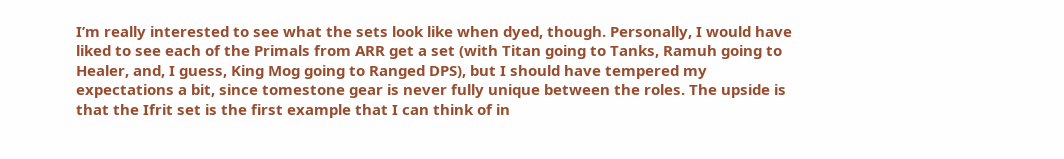I’m really interested to see what the sets look like when dyed, though. Personally, I would have liked to see each of the Primals from ARR get a set (with Titan going to Tanks, Ramuh going to Healer, and, I guess, King Mog going to Ranged DPS), but I should have tempered my expectations a bit, since tomestone gear is never fully unique between the roles. The upside is that the Ifrit set is the first example that I can think of in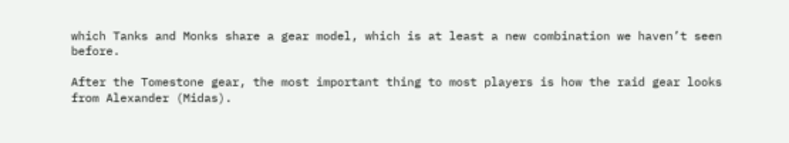which Tanks and Monks share a gear model, which is at least a new combination we haven’t seen before.

After the Tomestone gear, the most important thing to most players is how the raid gear looks from Alexander (Midas).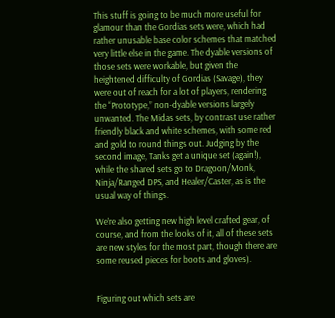This stuff is going to be much more useful for glamour than the Gordias sets were, which had rather unusable base color schemes that matched very little else in the game. The dyable versions of those sets were workable, but given the heightened difficulty of Gordias (Savage), they were out of reach for a lot of players, rendering the “Prototype,” non-dyable versions largely unwanted. The Midas sets, by contrast use rather friendly black and white schemes, with some red and gold to round things out. Judging by the second image, Tanks get a unique set (again!), while the shared sets go to Dragoon/Monk, Ninja/Ranged DPS, and Healer/Caster, as is the usual way of things.

We’re also getting new high level crafted gear, of course, and from the looks of it, all of these sets are new styles for the most part, though there are some reused pieces for boots and gloves).


Figuring out which sets are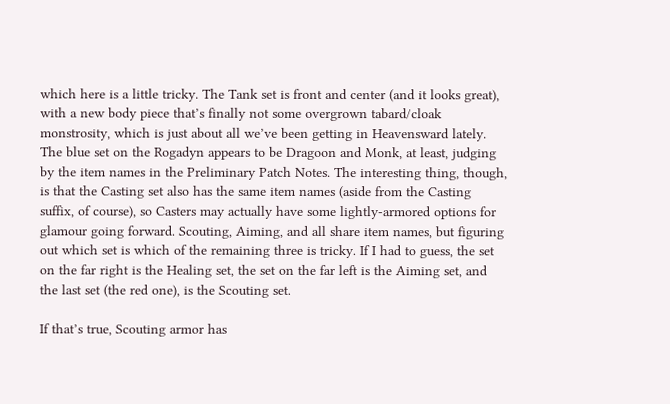which here is a little tricky. The Tank set is front and center (and it looks great), with a new body piece that’s finally not some overgrown tabard/cloak monstrosity, which is just about all we’ve been getting in Heavensward lately. The blue set on the Rogadyn appears to be Dragoon and Monk, at least, judging by the item names in the Preliminary Patch Notes. The interesting thing, though, is that the Casting set also has the same item names (aside from the Casting suffix, of course), so Casters may actually have some lightly-armored options for glamour going forward. Scouting, Aiming, and all share item names, but figuring out which set is which of the remaining three is tricky. If I had to guess, the set on the far right is the Healing set, the set on the far left is the Aiming set, and the last set (the red one), is the Scouting set.

If that’s true, Scouting armor has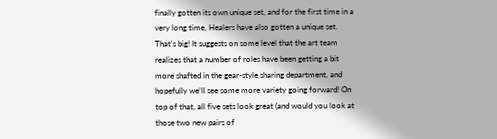finally gotten its own unique set, and for the first time in a very long time, Healers have also gotten a unique set. That’s big! It suggests on some level that the art team realizes that a number of roles have been getting a bit more shafted in the gear-style sharing department, and hopefully we’ll see some more variety going forward! On top of that, all five sets look great (and would you look at those two new pairs of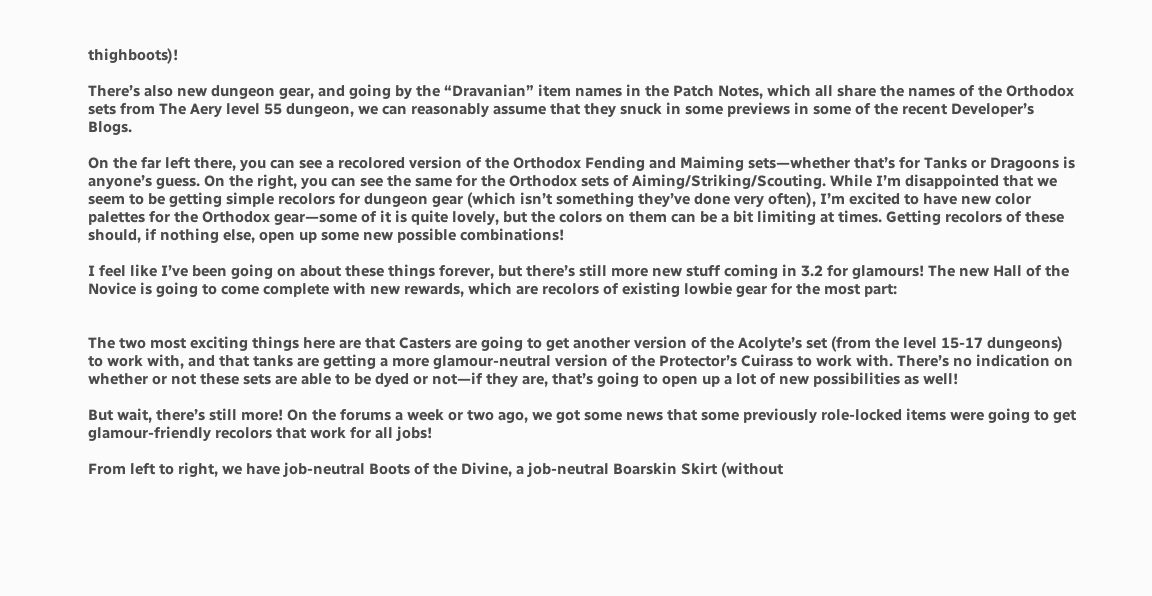thighboots)!

There’s also new dungeon gear, and going by the “Dravanian” item names in the Patch Notes, which all share the names of the Orthodox sets from The Aery level 55 dungeon, we can reasonably assume that they snuck in some previews in some of the recent Developer’s Blogs.

On the far left there, you can see a recolored version of the Orthodox Fending and Maiming sets—whether that’s for Tanks or Dragoons is anyone’s guess. On the right, you can see the same for the Orthodox sets of Aiming/Striking/Scouting. While I’m disappointed that we seem to be getting simple recolors for dungeon gear (which isn’t something they’ve done very often), I’m excited to have new color palettes for the Orthodox gear—some of it is quite lovely, but the colors on them can be a bit limiting at times. Getting recolors of these should, if nothing else, open up some new possible combinations!

I feel like I’ve been going on about these things forever, but there’s still more new stuff coming in 3.2 for glamours! The new Hall of the Novice is going to come complete with new rewards, which are recolors of existing lowbie gear for the most part:


The two most exciting things here are that Casters are going to get another version of the Acolyte’s set (from the level 15-17 dungeons) to work with, and that tanks are getting a more glamour-neutral version of the Protector’s Cuirass to work with. There’s no indication on whether or not these sets are able to be dyed or not—if they are, that’s going to open up a lot of new possibilities as well!

But wait, there’s still more! On the forums a week or two ago, we got some news that some previously role-locked items were going to get glamour-friendly recolors that work for all jobs!

From left to right, we have job-neutral Boots of the Divine, a job-neutral Boarskin Skirt (without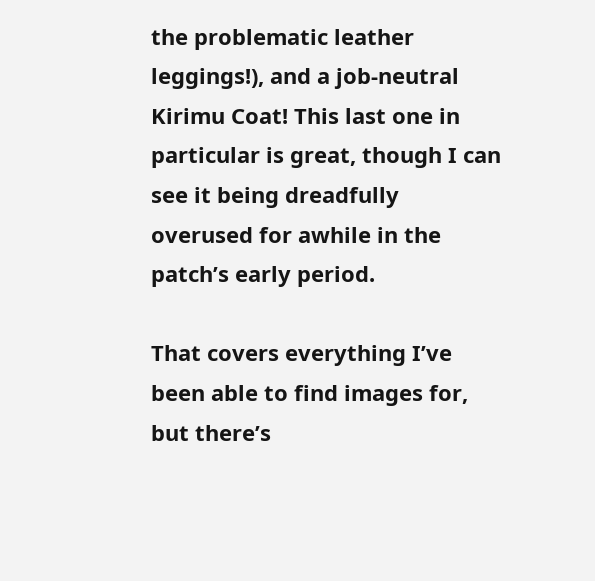the problematic leather leggings!), and a job-neutral Kirimu Coat! This last one in particular is great, though I can see it being dreadfully overused for awhile in the patch’s early period.

That covers everything I’ve been able to find images for, but there’s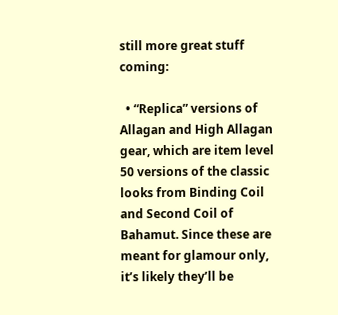still more great stuff coming:

  • “Replica” versions of Allagan and High Allagan gear, which are item level 50 versions of the classic looks from Binding Coil and Second Coil of Bahamut. Since these are meant for glamour only, it’s likely they’ll be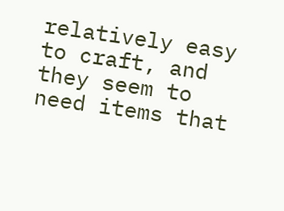relatively easy to craft, and they seem to need items that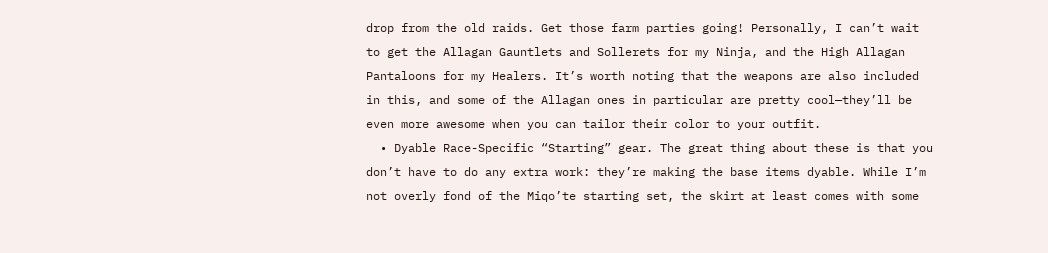drop from the old raids. Get those farm parties going! Personally, I can’t wait to get the Allagan Gauntlets and Sollerets for my Ninja, and the High Allagan Pantaloons for my Healers. It’s worth noting that the weapons are also included in this, and some of the Allagan ones in particular are pretty cool—they’ll be even more awesome when you can tailor their color to your outfit.
  • Dyable Race-Specific “Starting” gear. The great thing about these is that you don’t have to do any extra work: they’re making the base items dyable. While I’m not overly fond of the Miqo’te starting set, the skirt at least comes with some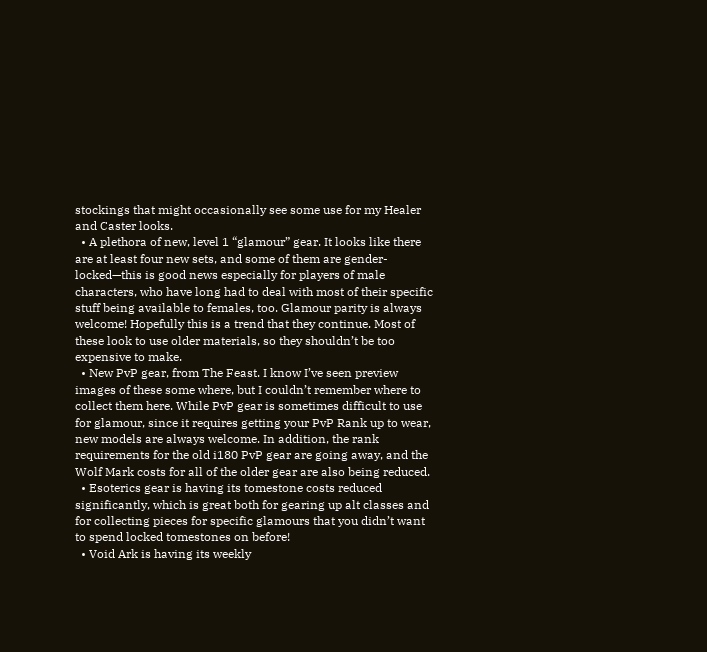stockings that might occasionally see some use for my Healer and Caster looks.
  • A plethora of new, level 1 “glamour” gear. It looks like there are at least four new sets, and some of them are gender-locked—this is good news especially for players of male characters, who have long had to deal with most of their specific stuff being available to females, too. Glamour parity is always welcome! Hopefully this is a trend that they continue. Most of these look to use older materials, so they shouldn’t be too expensive to make.
  • New PvP gear, from The Feast. I know I’ve seen preview images of these some where, but I couldn’t remember where to collect them here. While PvP gear is sometimes difficult to use for glamour, since it requires getting your PvP Rank up to wear, new models are always welcome. In addition, the rank requirements for the old i180 PvP gear are going away, and the Wolf Mark costs for all of the older gear are also being reduced.
  • Esoterics gear is having its tomestone costs reduced significantly, which is great both for gearing up alt classes and for collecting pieces for specific glamours that you didn’t want to spend locked tomestones on before!
  • Void Ark is having its weekly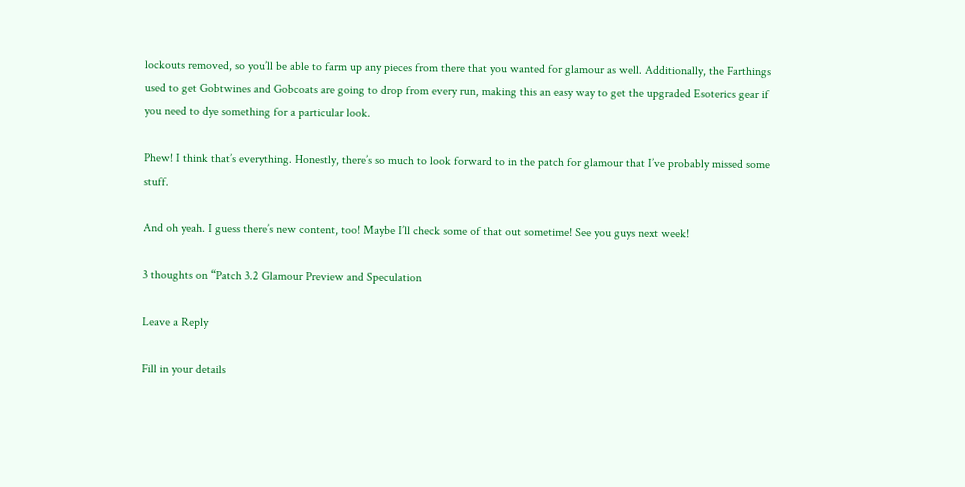lockouts removed, so you’ll be able to farm up any pieces from there that you wanted for glamour as well. Additionally, the Farthings used to get Gobtwines and Gobcoats are going to drop from every run, making this an easy way to get the upgraded Esoterics gear if you need to dye something for a particular look.

Phew! I think that’s everything. Honestly, there’s so much to look forward to in the patch for glamour that I’ve probably missed some stuff.

And oh yeah. I guess there’s new content, too! Maybe I’ll check some of that out sometime! See you guys next week!

3 thoughts on “Patch 3.2 Glamour Preview and Speculation

Leave a Reply

Fill in your details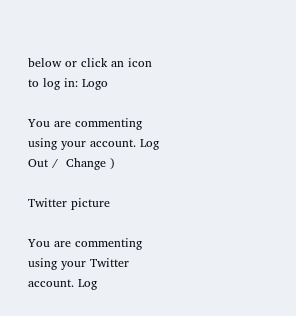below or click an icon to log in: Logo

You are commenting using your account. Log Out /  Change )

Twitter picture

You are commenting using your Twitter account. Log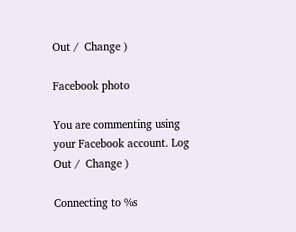Out /  Change )

Facebook photo

You are commenting using your Facebook account. Log Out /  Change )

Connecting to %s